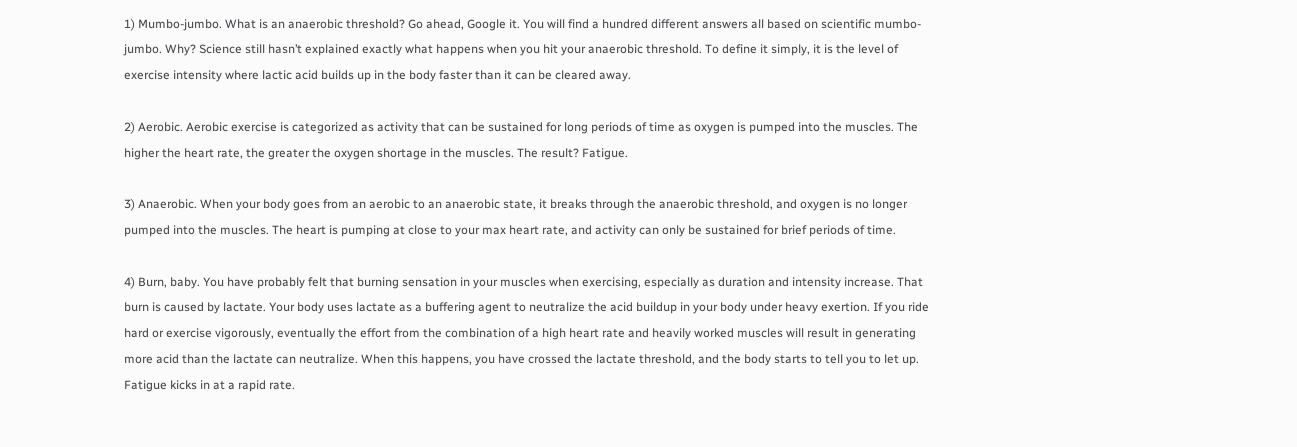1) Mumbo-jumbo. What is an anaerobic threshold? Go ahead, Google it. You will find a hundred different answers all based on scientific mumbo-jumbo. Why? Science still hasn’t explained exactly what happens when you hit your anaerobic threshold. To define it simply, it is the level of exercise intensity where lactic acid builds up in the body faster than it can be cleared away.

2) Aerobic. Aerobic exercise is categorized as activity that can be sustained for long periods of time as oxygen is pumped into the muscles. The higher the heart rate, the greater the oxygen shortage in the muscles. The result? Fatigue.

3) Anaerobic. When your body goes from an aerobic to an anaerobic state, it breaks through the anaerobic threshold, and oxygen is no longer pumped into the muscles. The heart is pumping at close to your max heart rate, and activity can only be sustained for brief periods of time.

4) Burn, baby. You have probably felt that burning sensation in your muscles when exercising, especially as duration and intensity increase. That burn is caused by lactate. Your body uses lactate as a buffering agent to neutralize the acid buildup in your body under heavy exertion. If you ride hard or exercise vigorously, eventually the effort from the combination of a high heart rate and heavily worked muscles will result in generating more acid than the lactate can neutralize. When this happens, you have crossed the lactate threshold, and the body starts to tell you to let up. Fatigue kicks in at a rapid rate.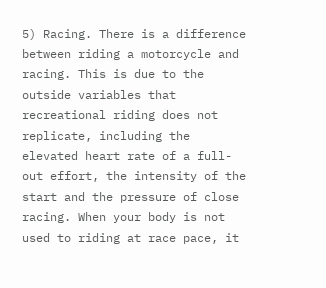5) Racing. There is a difference between riding a motorcycle and racing. This is due to the outside variables that recreational riding does not replicate, including the elevated heart rate of a full-out effort, the intensity of the start and the pressure of close racing. When your body is not used to riding at race pace, it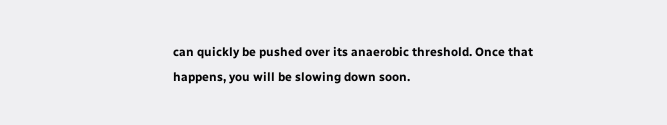can quickly be pushed over its anaerobic threshold. Once that happens, you will be slowing down soon.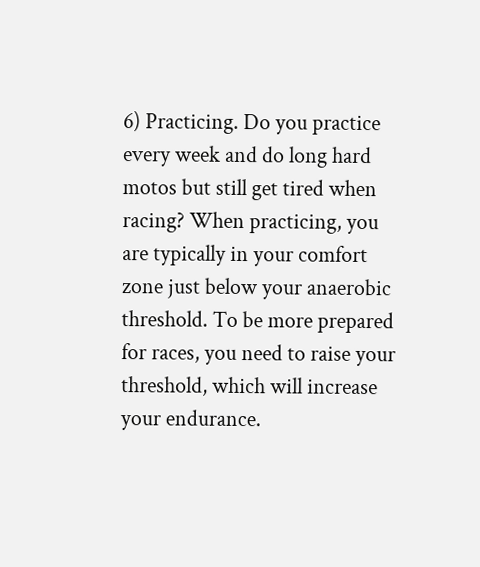6) Practicing. Do you practice every week and do long hard motos but still get tired when racing? When practicing, you are typically in your comfort zone just below your anaerobic threshold. To be more prepared for races, you need to raise your threshold, which will increase your endurance.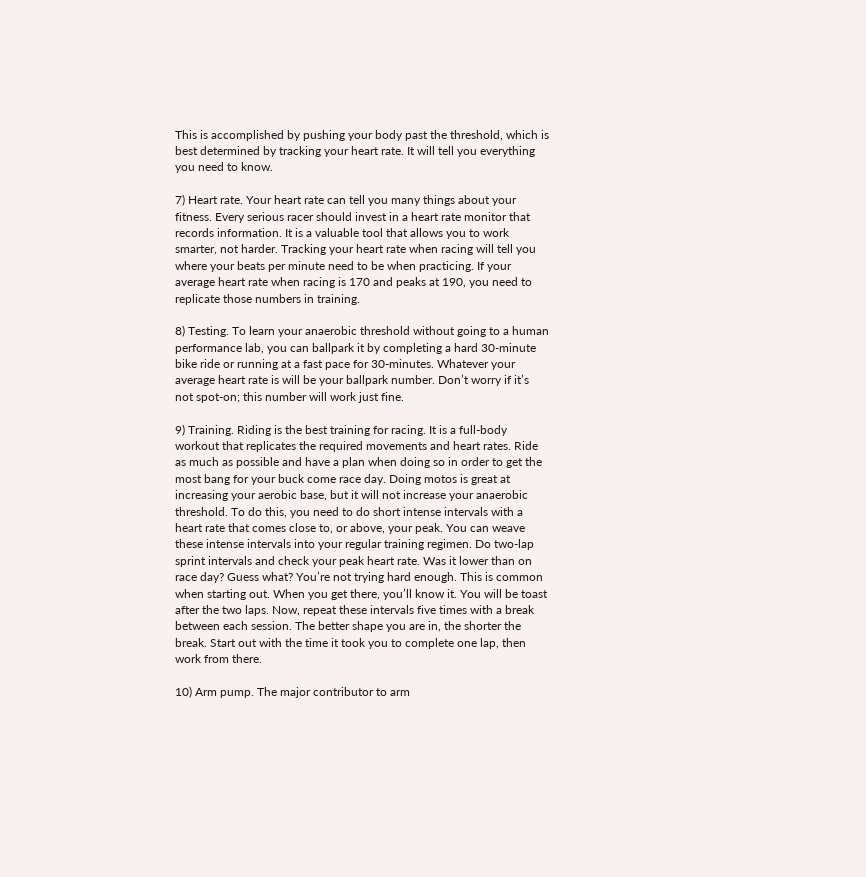This is accomplished by pushing your body past the threshold, which is best determined by tracking your heart rate. It will tell you everything you need to know.

7) Heart rate. Your heart rate can tell you many things about your fitness. Every serious racer should invest in a heart rate monitor that records information. It is a valuable tool that allows you to work smarter, not harder. Tracking your heart rate when racing will tell you where your beats per minute need to be when practicing. If your average heart rate when racing is 170 and peaks at 190, you need to replicate those numbers in training.

8) Testing. To learn your anaerobic threshold without going to a human performance lab, you can ballpark it by completing a hard 30-minute bike ride or running at a fast pace for 30-minutes. Whatever your average heart rate is will be your ballpark number. Don’t worry if it’s not spot-on; this number will work just fine.

9) Training. Riding is the best training for racing. It is a full-body workout that replicates the required movements and heart rates. Ride as much as possible and have a plan when doing so in order to get the most bang for your buck come race day. Doing motos is great at increasing your aerobic base, but it will not increase your anaerobic threshold. To do this, you need to do short intense intervals with a heart rate that comes close to, or above, your peak. You can weave these intense intervals into your regular training regimen. Do two-lap sprint intervals and check your peak heart rate. Was it lower than on race day? Guess what? You’re not trying hard enough. This is common when starting out. When you get there, you’ll know it. You will be toast after the two laps. Now, repeat these intervals five times with a break between each session. The better shape you are in, the shorter the break. Start out with the time it took you to complete one lap, then work from there.

10) Arm pump. The major contributor to arm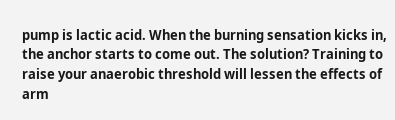pump is lactic acid. When the burning sensation kicks in, the anchor starts to come out. The solution? Training to raise your anaerobic threshold will lessen the effects of arm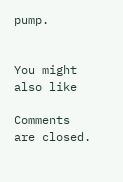pump.


You might also like

Comments are closed.